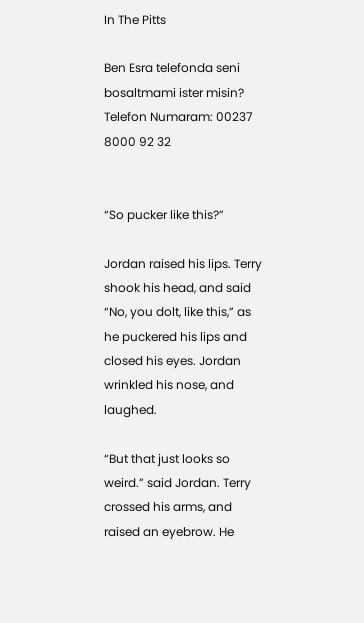In The Pitts

Ben Esra telefonda seni bosaltmami ister misin?
Telefon Numaram: 00237 8000 92 32


“So pucker like this?”

Jordan raised his lips. Terry shook his head, and said “No, you dolt, like this,” as he puckered his lips and closed his eyes. Jordan wrinkled his nose, and laughed.

“But that just looks so weird.” said Jordan. Terry crossed his arms, and raised an eyebrow. He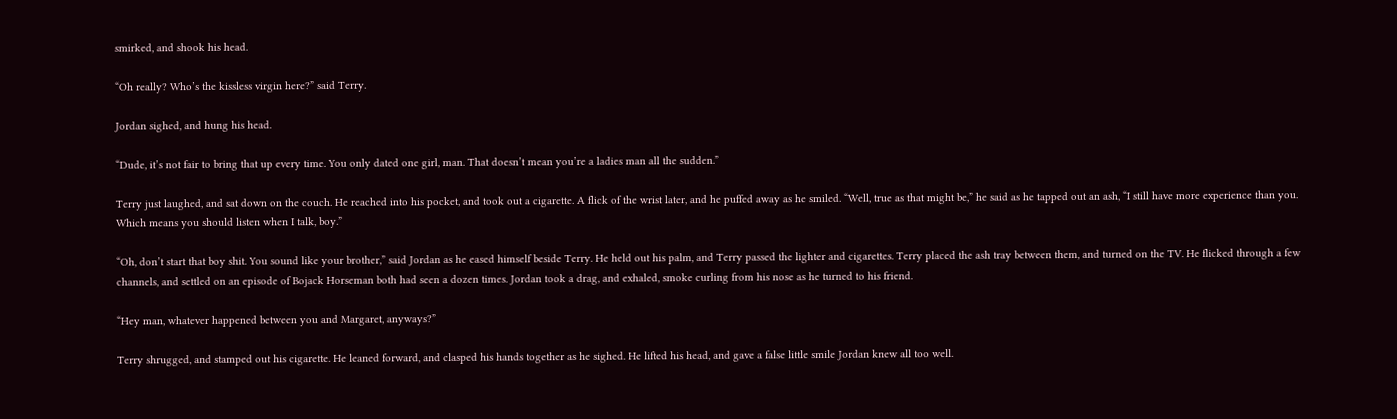smirked, and shook his head.

“Oh really? Who’s the kissless virgin here?” said Terry.

Jordan sighed, and hung his head.

“Dude, it’s not fair to bring that up every time. You only dated one girl, man. That doesn’t mean you’re a ladies man all the sudden.”

Terry just laughed, and sat down on the couch. He reached into his pocket, and took out a cigarette. A flick of the wrist later, and he puffed away as he smiled. “Well, true as that might be,” he said as he tapped out an ash, “I still have more experience than you. Which means you should listen when I talk, boy.”

“Oh, don’t start that boy shit. You sound like your brother,” said Jordan as he eased himself beside Terry. He held out his palm, and Terry passed the lighter and cigarettes. Terry placed the ash tray between them, and turned on the TV. He flicked through a few channels, and settled on an episode of Bojack Horseman both had seen a dozen times. Jordan took a drag, and exhaled, smoke curling from his nose as he turned to his friend.

“Hey man, whatever happened between you and Margaret, anyways?”

Terry shrugged, and stamped out his cigarette. He leaned forward, and clasped his hands together as he sighed. He lifted his head, and gave a false little smile Jordan knew all too well.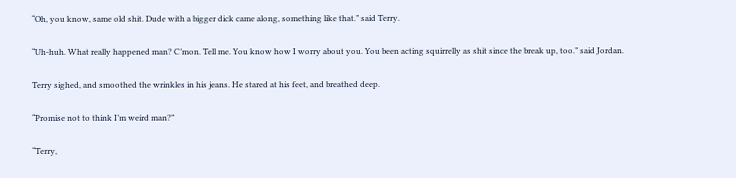“Oh, you know, same old shit. Dude with a bigger dick came along, something like that.” said Terry.

“Uh-huh. What really happened man? C’mon. Tell me. You know how I worry about you. You been acting squirrelly as shit since the break up, too.” said Jordan.

Terry sighed, and smoothed the wrinkles in his jeans. He stared at his feet, and breathed deep.

“Promise not to think I’m weird man?”

“Terry,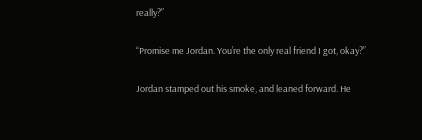really?”

“Promise me Jordan. You’re the only real friend I got, okay?”

Jordan stamped out his smoke, and leaned forward. He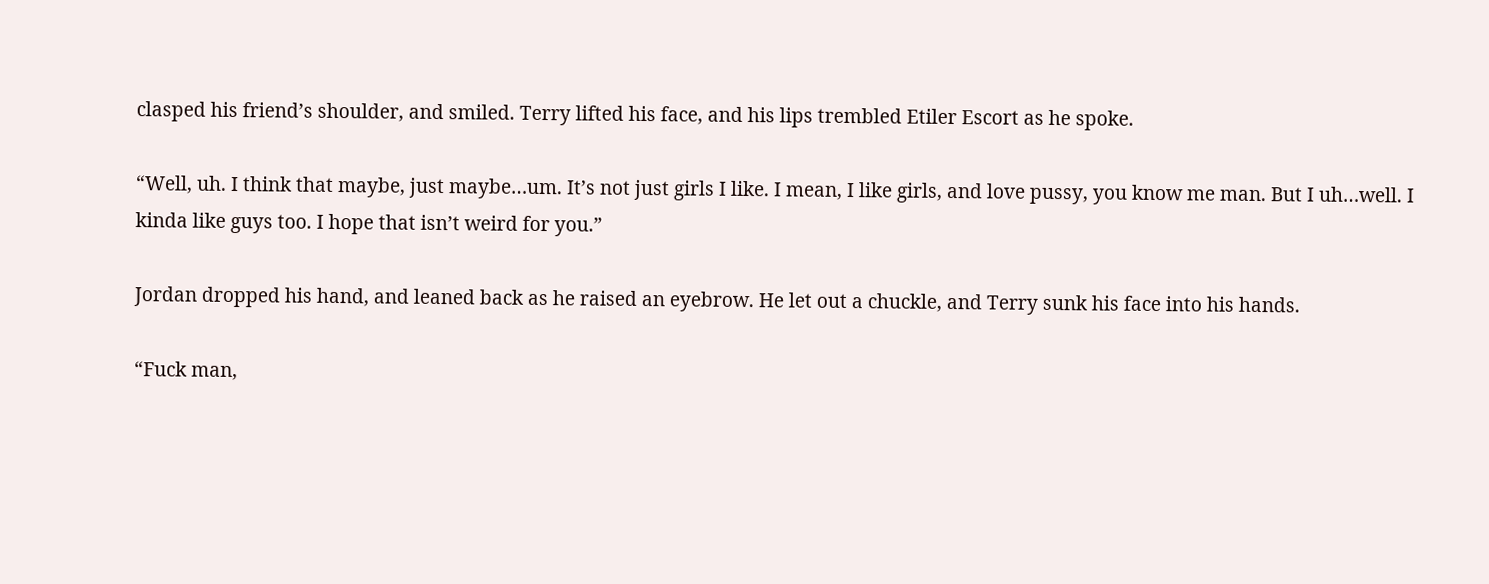clasped his friend’s shoulder, and smiled. Terry lifted his face, and his lips trembled Etiler Escort as he spoke.

“Well, uh. I think that maybe, just maybe…um. It’s not just girls I like. I mean, I like girls, and love pussy, you know me man. But I uh…well. I kinda like guys too. I hope that isn’t weird for you.”

Jordan dropped his hand, and leaned back as he raised an eyebrow. He let out a chuckle, and Terry sunk his face into his hands.

“Fuck man,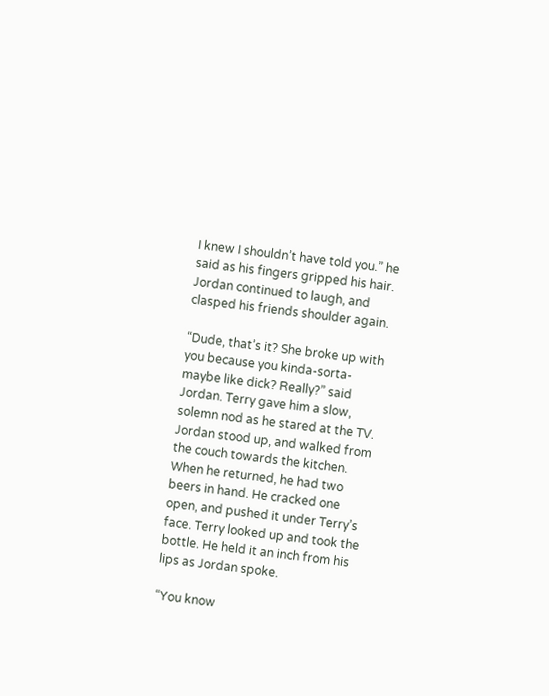I knew I shouldn’t have told you.” he said as his fingers gripped his hair. Jordan continued to laugh, and clasped his friends shoulder again.

“Dude, that’s it? She broke up with you because you kinda-sorta-maybe like dick? Really?” said Jordan. Terry gave him a slow, solemn nod as he stared at the TV. Jordan stood up, and walked from the couch towards the kitchen. When he returned, he had two beers in hand. He cracked one open, and pushed it under Terry’s face. Terry looked up and took the bottle. He held it an inch from his lips as Jordan spoke.

“You know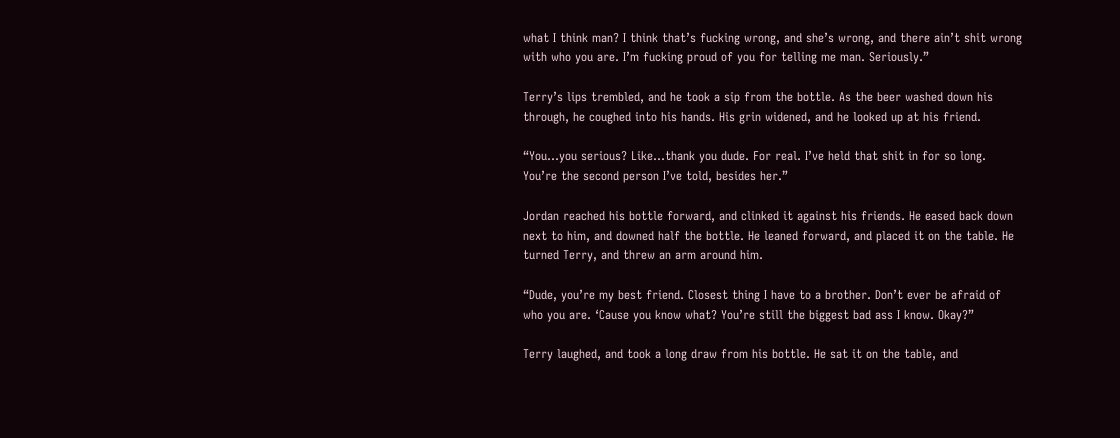what I think man? I think that’s fucking wrong, and she’s wrong, and there ain’t shit wrong with who you are. I’m fucking proud of you for telling me man. Seriously.”

Terry’s lips trembled, and he took a sip from the bottle. As the beer washed down his through, he coughed into his hands. His grin widened, and he looked up at his friend.

“You…you serious? Like…thank you dude. For real. I’ve held that shit in for so long. You’re the second person I’ve told, besides her.”

Jordan reached his bottle forward, and clinked it against his friends. He eased back down next to him, and downed half the bottle. He leaned forward, and placed it on the table. He turned Terry, and threw an arm around him.

“Dude, you’re my best friend. Closest thing I have to a brother. Don’t ever be afraid of who you are. ‘Cause you know what? You’re still the biggest bad ass I know. Okay?”

Terry laughed, and took a long draw from his bottle. He sat it on the table, and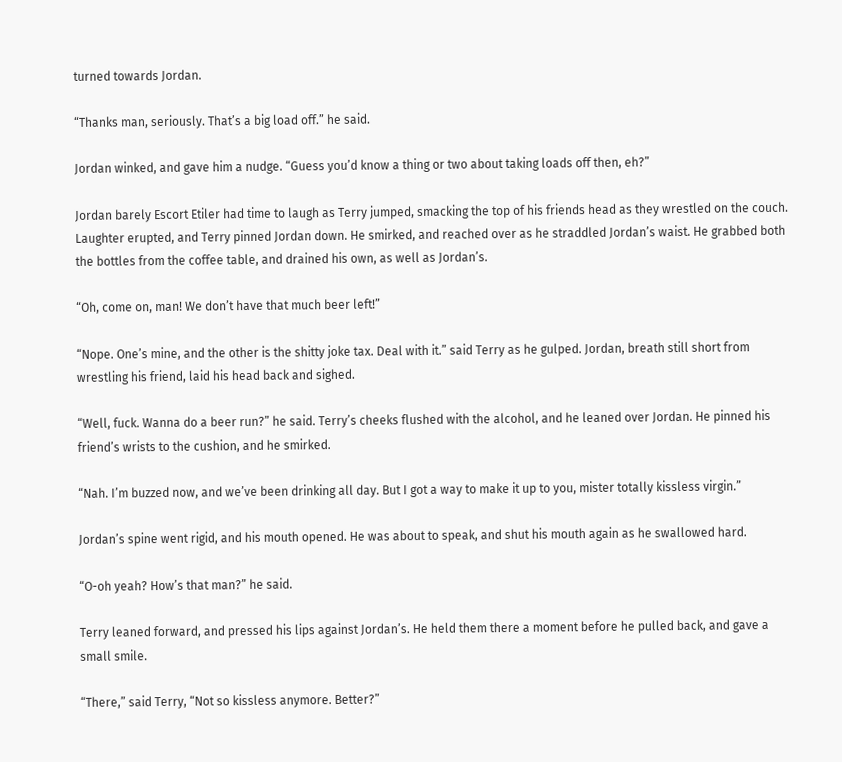turned towards Jordan.

“Thanks man, seriously. That’s a big load off.” he said.

Jordan winked, and gave him a nudge. “Guess you’d know a thing or two about taking loads off then, eh?”

Jordan barely Escort Etiler had time to laugh as Terry jumped, smacking the top of his friends head as they wrestled on the couch. Laughter erupted, and Terry pinned Jordan down. He smirked, and reached over as he straddled Jordan’s waist. He grabbed both the bottles from the coffee table, and drained his own, as well as Jordan’s.

“Oh, come on, man! We don’t have that much beer left!”

“Nope. One’s mine, and the other is the shitty joke tax. Deal with it.” said Terry as he gulped. Jordan, breath still short from wrestling his friend, laid his head back and sighed.

“Well, fuck. Wanna do a beer run?” he said. Terry’s cheeks flushed with the alcohol, and he leaned over Jordan. He pinned his friend’s wrists to the cushion, and he smirked.

“Nah. I’m buzzed now, and we’ve been drinking all day. But I got a way to make it up to you, mister totally kissless virgin.”

Jordan’s spine went rigid, and his mouth opened. He was about to speak, and shut his mouth again as he swallowed hard.

“O-oh yeah? How’s that man?” he said.

Terry leaned forward, and pressed his lips against Jordan’s. He held them there a moment before he pulled back, and gave a small smile.

“There,” said Terry, “Not so kissless anymore. Better?”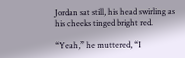Jordan sat still, his head swirling as his cheeks tinged bright red.

“Yeah,” he muttered, “I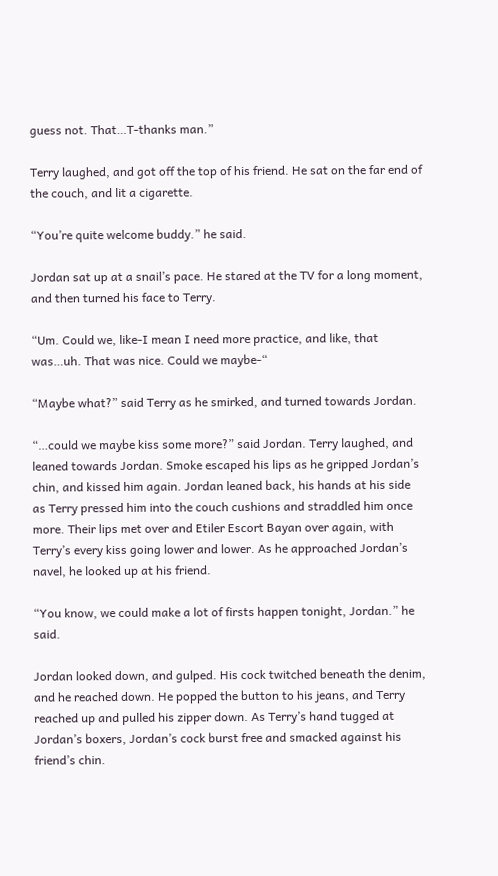guess not. That…T-thanks man.”

Terry laughed, and got off the top of his friend. He sat on the far end of the couch, and lit a cigarette.

“You’re quite welcome buddy.” he said.

Jordan sat up at a snail’s pace. He stared at the TV for a long moment, and then turned his face to Terry.

“Um. Could we, like-I mean I need more practice, and like, that was…uh. That was nice. Could we maybe-“

“Maybe what?” said Terry as he smirked, and turned towards Jordan.

“…could we maybe kiss some more?” said Jordan. Terry laughed, and leaned towards Jordan. Smoke escaped his lips as he gripped Jordan’s chin, and kissed him again. Jordan leaned back, his hands at his side as Terry pressed him into the couch cushions and straddled him once more. Their lips met over and Etiler Escort Bayan over again, with Terry’s every kiss going lower and lower. As he approached Jordan’s navel, he looked up at his friend.

“You know, we could make a lot of firsts happen tonight, Jordan.” he said.

Jordan looked down, and gulped. His cock twitched beneath the denim, and he reached down. He popped the button to his jeans, and Terry reached up and pulled his zipper down. As Terry’s hand tugged at Jordan’s boxers, Jordan’s cock burst free and smacked against his friend’s chin.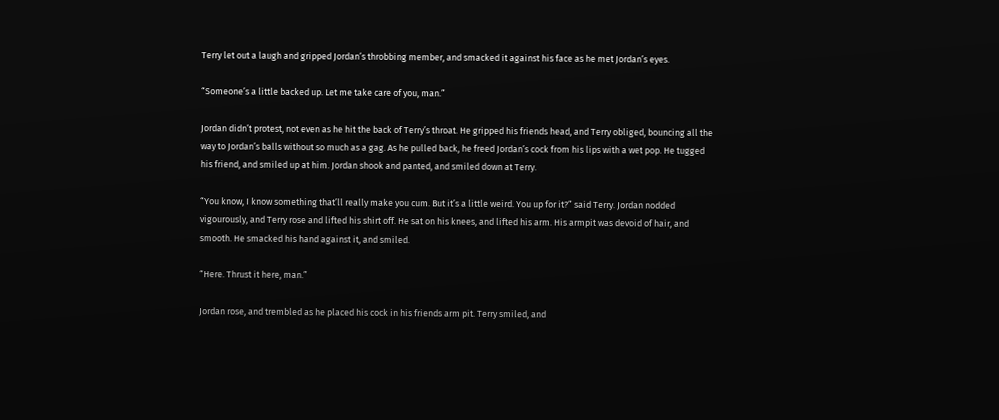Terry let out a laugh and gripped Jordan’s throbbing member, and smacked it against his face as he met Jordan’s eyes.

“Someone’s a little backed up. Let me take care of you, man.”

Jordan didn’t protest, not even as he hit the back of Terry’s throat. He gripped his friends head, and Terry obliged, bouncing all the way to Jordan’s balls without so much as a gag. As he pulled back, he freed Jordan’s cock from his lips with a wet pop. He tugged his friend, and smiled up at him. Jordan shook and panted, and smiled down at Terry.

“You know, I know something that’ll really make you cum. But it’s a little weird. You up for it?” said Terry. Jordan nodded vigourously, and Terry rose and lifted his shirt off. He sat on his knees, and lifted his arm. His armpit was devoid of hair, and smooth. He smacked his hand against it, and smiled.

“Here. Thrust it here, man.”

Jordan rose, and trembled as he placed his cock in his friends arm pit. Terry smiled, and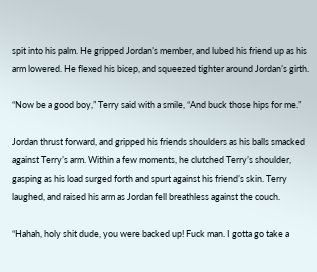spit into his palm. He gripped Jordan’s member, and lubed his friend up as his arm lowered. He flexed his bicep, and squeezed tighter around Jordan’s girth.

“Now be a good boy,” Terry said with a smile, “And buck those hips for me.”

Jordan thrust forward, and gripped his friends shoulders as his balls smacked against Terry’s arm. Within a few moments, he clutched Terry’s shoulder, gasping as his load surged forth and spurt against his friend’s skin. Terry laughed, and raised his arm as Jordan fell breathless against the couch.

“Hahah, holy shit dude, you were backed up! Fuck man. I gotta go take a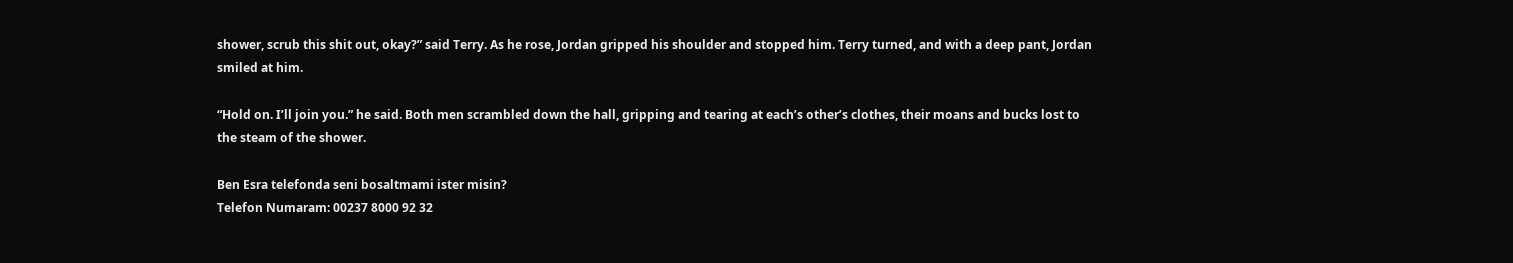shower, scrub this shit out, okay?” said Terry. As he rose, Jordan gripped his shoulder and stopped him. Terry turned, and with a deep pant, Jordan smiled at him.

“Hold on. I’ll join you.” he said. Both men scrambled down the hall, gripping and tearing at each’s other’s clothes, their moans and bucks lost to the steam of the shower.

Ben Esra telefonda seni bosaltmami ister misin?
Telefon Numaram: 00237 8000 92 32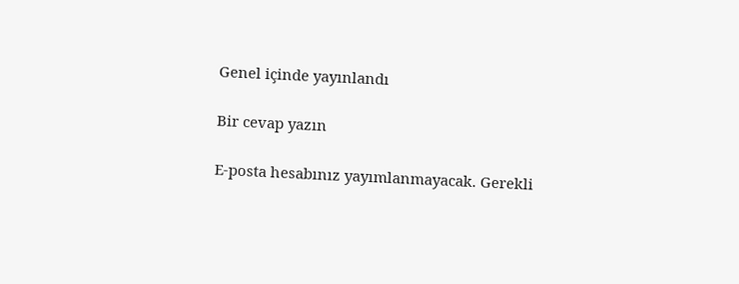Genel içinde yayınlandı

Bir cevap yazın

E-posta hesabınız yayımlanmayacak. Gerekli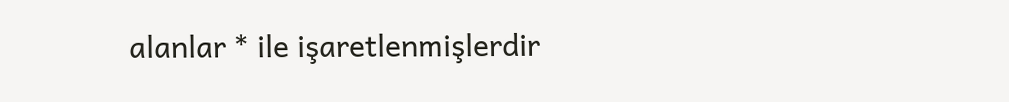alanlar * ile işaretlenmişlerdir